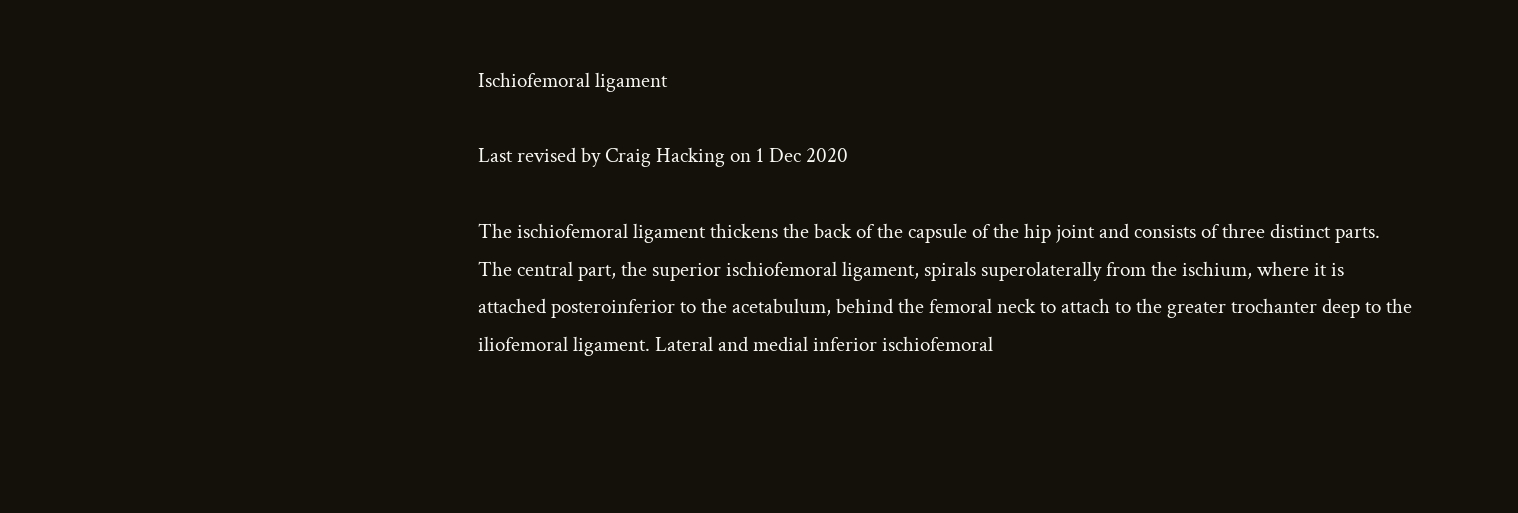Ischiofemoral ligament

Last revised by Craig Hacking on 1 Dec 2020

The ischiofemoral ligament thickens the back of the capsule of the hip joint and consists of three distinct parts. The central part, the superior ischiofemoral ligament, spirals superolaterally from the ischium, where it is attached posteroinferior to the acetabulum, behind the femoral neck to attach to the greater trochanter deep to the iliofemoral ligament. Lateral and medial inferior ischiofemoral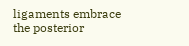ligaments embrace the posterior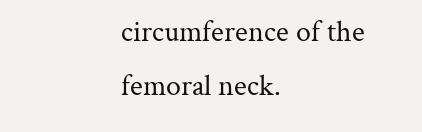circumference of the femoral neck.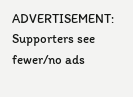ADVERTISEMENT: Supporters see fewer/no ads